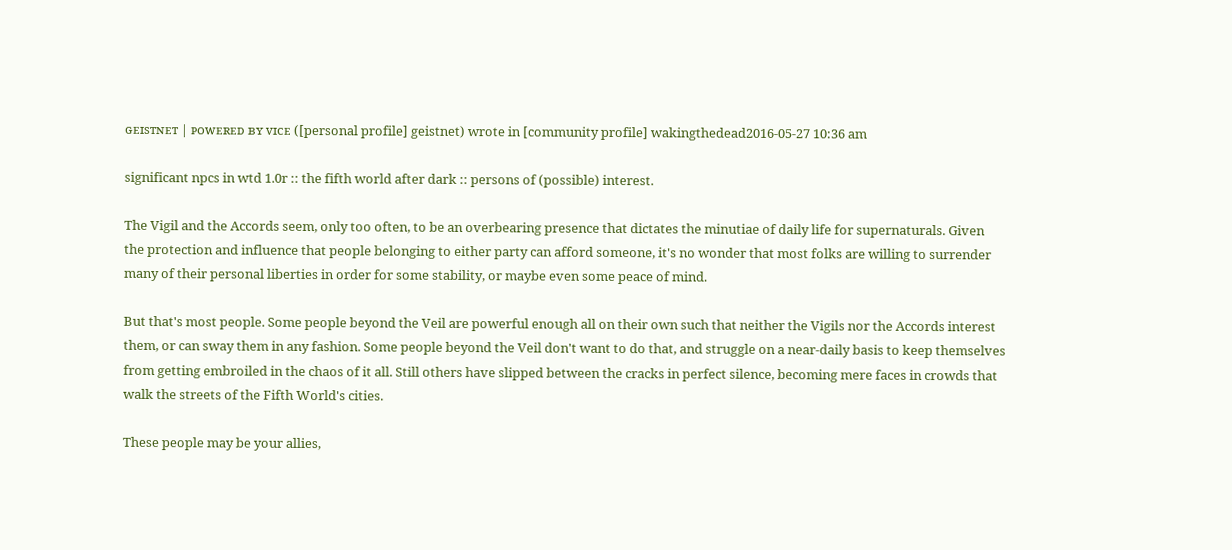ɢᴇɪsᴛɴᴇᴛ | ᴘᴏᴡᴇʀᴇᴅ ʙʏ ᴠɪᴄᴇ ([personal profile] geistnet) wrote in [community profile] wakingthedead2016-05-27 10:36 am

significant npcs in wtd 1.0r :: the fifth world after dark :: persons of (possible) interest.

The Vigil and the Accords seem, only too often, to be an overbearing presence that dictates the minutiae of daily life for supernaturals. Given the protection and influence that people belonging to either party can afford someone, it's no wonder that most folks are willing to surrender many of their personal liberties in order for some stability, or maybe even some peace of mind.

But that's most people. Some people beyond the Veil are powerful enough all on their own such that neither the Vigils nor the Accords interest them, or can sway them in any fashion. Some people beyond the Veil don't want to do that, and struggle on a near-daily basis to keep themselves from getting embroiled in the chaos of it all. Still others have slipped between the cracks in perfect silence, becoming mere faces in crowds that walk the streets of the Fifth World's cities.

These people may be your allies,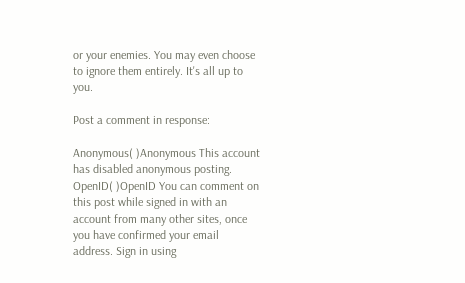or your enemies. You may even choose to ignore them entirely. It's all up to you.

Post a comment in response:

Anonymous( )Anonymous This account has disabled anonymous posting.
OpenID( )OpenID You can comment on this post while signed in with an account from many other sites, once you have confirmed your email address. Sign in using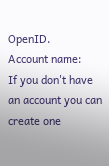OpenID.
Account name:
If you don't have an account you can create one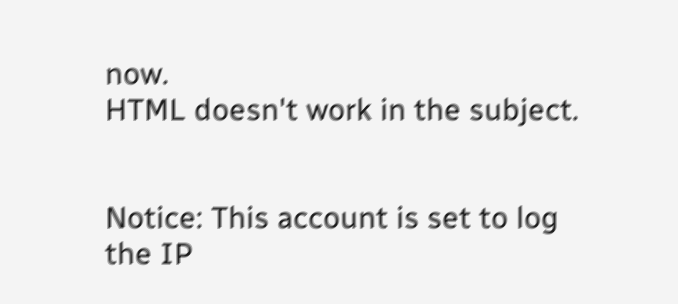now.
HTML doesn't work in the subject.


Notice: This account is set to log the IP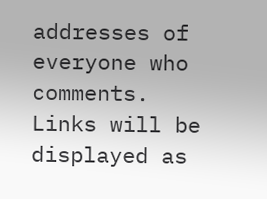addresses of everyone who comments.
Links will be displayed as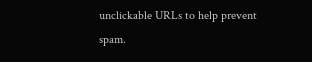unclickable URLs to help prevent spam.